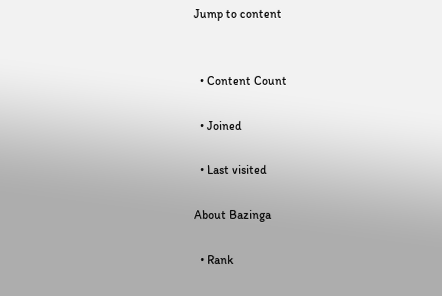Jump to content


  • Content Count

  • Joined

  • Last visited

About Bazinga

  • Rank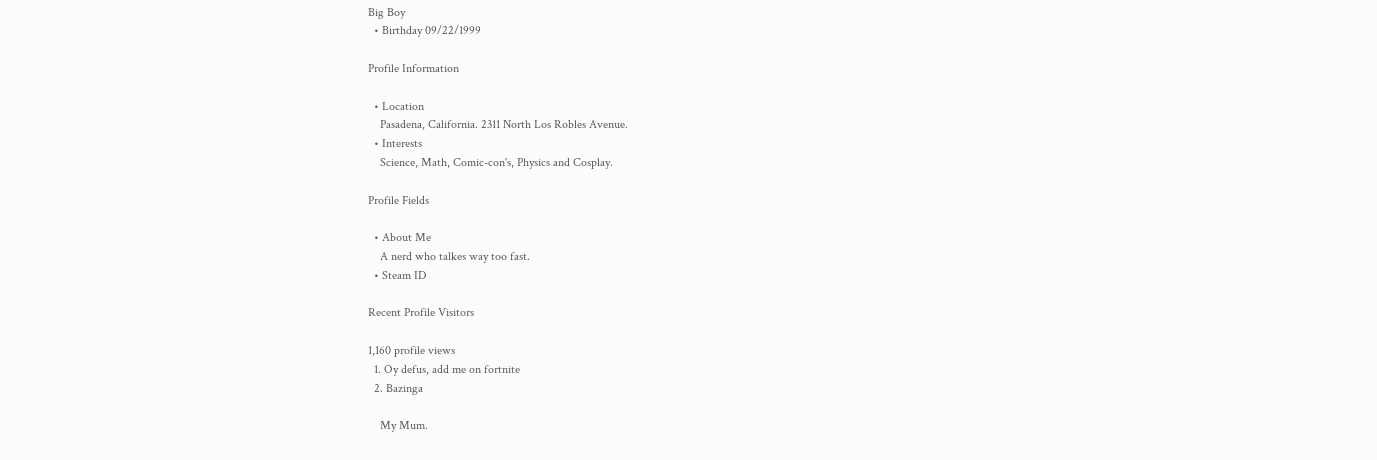Big Boy
  • Birthday 09/22/1999

Profile Information

  • Location
    Pasadena, California. 2311 North Los Robles Avenue.
  • Interests
    Science, Math, Comic-con's, Physics and Cosplay.

Profile Fields

  • About Me
    A nerd who talkes way too fast.
  • Steam ID

Recent Profile Visitors

1,160 profile views
  1. Oy defus, add me on fortnite
  2. Bazinga

    My Mum.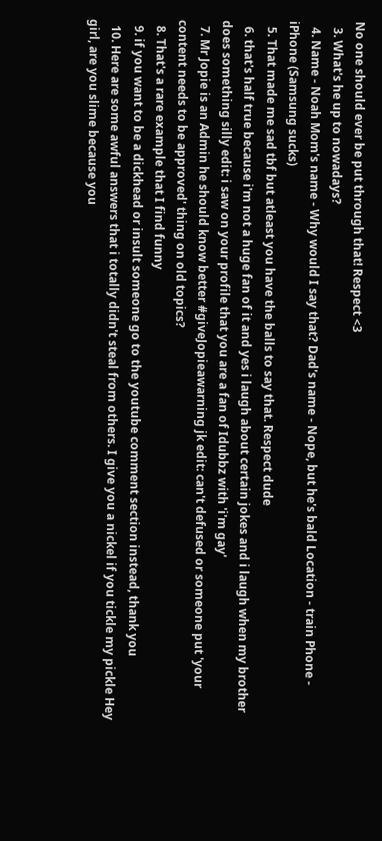No one should ever be put through that! Respect <3
  3. What's he up to nowadays?
  4. Name - Noah Mom's name - Why would I say that? Dad's name - Nope, but he's bald Location - train Phone - iPhone (Samsung sucks)
  5. That made me sad tbf but atleast you have the balls to say that. Respect dude
  6. that's half true because i'm not a huge fan of it and yes i laugh about certain jokes and i laugh when my brother does something silly edit: i saw on your profile that you are a fan of Idubbz with 'i'm gay'
  7. Mr Jopie is an Admin he should know better #giveJopieawarning jk edit: can't defused or someone put 'your content needs to be approved' thing on old topics?
  8. That's a rare example that I find funny
  9. if you want to be a dickhead or insult someone go to the youtube comment section instead, thank you
  10. Here are some awful answers that i totally didn't steal from others. I give you a nickel if you tickle my pickle Hey girl, are you slime because you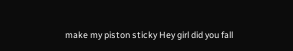make my piston sticky Hey girl did you fall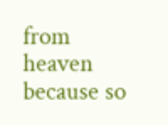from heaven because so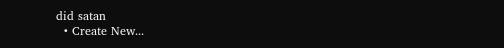did satan
  • Create New...